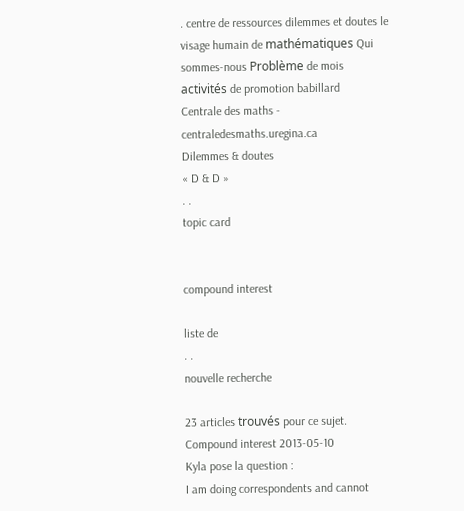. centre de ressources dilemmes et doutes le visage humain de mathématiques Qui sommes-nous Problème de mois activités de promotion babillard
Centrale des maths - centraledesmaths.uregina.ca
Dilemmes & doutes
« D & D »
. .
topic card


compound interest

liste de
. .
nouvelle recherche

23 articles trouvés pour ce sujet.
Compound interest 2013-05-10
Kyla pose la question :
I am doing correspondents and cannot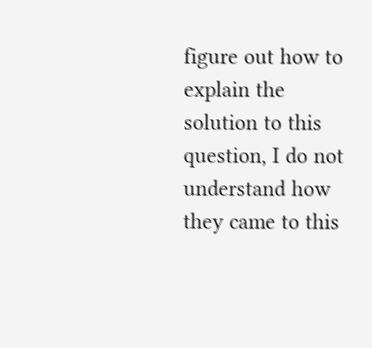figure out how to explain the solution to this question, I do not understand how they came to this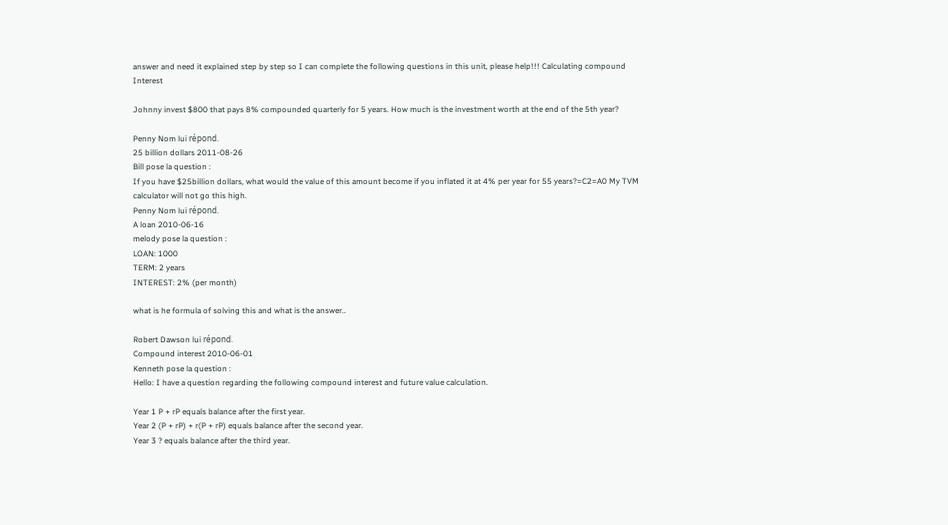answer and need it explained step by step so I can complete the following questions in this unit, please help!!! Calculating compound Interest

Johnny invest $800 that pays 8% compounded quarterly for 5 years. How much is the investment worth at the end of the 5th year?

Penny Nom lui répond.
25 billion dollars 2011-08-26
Bill pose la question :
If you have $25billion dollars, what would the value of this amount become if you inflated it at 4% per year for 55 years?=C2=A0 My TVM calculator will not go this high.
Penny Nom lui répond.
A loan 2010-06-16
melody pose la question :
LOAN: 1000
TERM: 2 years
INTEREST: 2% (per month)

what is he formula of solving this and what is the answer..

Robert Dawson lui répond.
Compound interest 2010-06-01
Kenneth pose la question :
Hello: I have a question regarding the following compound interest and future value calculation.

Year 1 P + rP equals balance after the first year.
Year 2 (P + rP) + r(P + rP) equals balance after the second year.
Year 3 ? equals balance after the third year.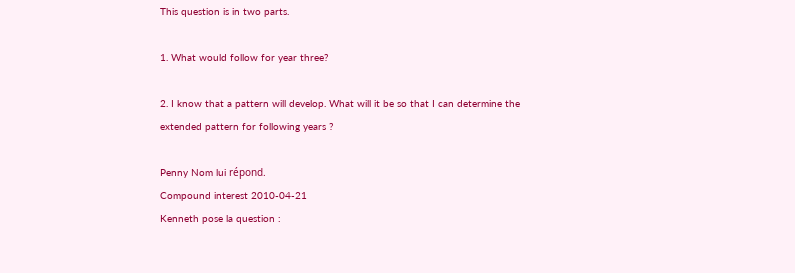This question is in two parts.

1. What would follow for year three?

2. I know that a pattern will develop. What will it be so that I can determine the extended pattern for following years ?

Penny Nom lui répond.
Compound interest 2010-04-21
Kenneth pose la question :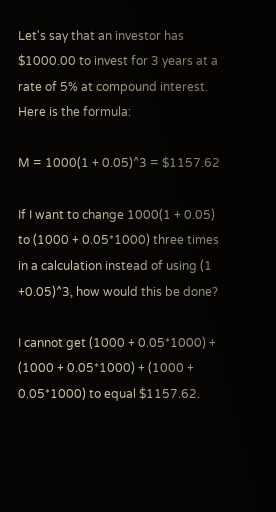Let's say that an investor has $1000.00 to invest for 3 years at a rate of 5% at compound interest. Here is the formula:

M = 1000(1 + 0.05)^3 = $1157.62

If I want to change 1000(1 + 0.05) to (1000 + 0.05*1000) three times in a calculation instead of using (1 +0.05)^3, how would this be done?

I cannot get (1000 + 0.05*1000) + (1000 + 0.05*1000) + (1000 + 0.05*1000) to equal $1157.62.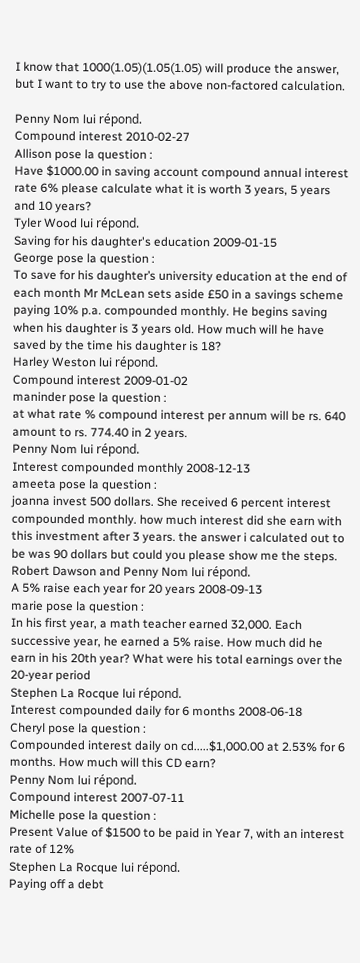I know that 1000(1.05)(1.05(1.05) will produce the answer, but I want to try to use the above non-factored calculation.

Penny Nom lui répond.
Compound interest 2010-02-27
Allison pose la question :
Have $1000.00 in saving account compound annual interest rate 6% please calculate what it is worth 3 years, 5 years and 10 years?
Tyler Wood lui répond.
Saving for his daughter's education 2009-01-15
George pose la question :
To save for his daughter’s university education at the end of each month Mr McLean sets aside £50 in a savings scheme paying 10% p.a. compounded monthly. He begins saving when his daughter is 3 years old. How much will he have saved by the time his daughter is 18?
Harley Weston lui répond.
Compound interest 2009-01-02
maninder pose la question :
at what rate % compound interest per annum will be rs. 640 amount to rs. 774.40 in 2 years.
Penny Nom lui répond.
Interest compounded monthly 2008-12-13
ameeta pose la question :
joanna invest 500 dollars. She received 6 percent interest compounded monthly. how much interest did she earn with this investment after 3 years. the answer i calculated out to be was 90 dollars but could you please show me the steps.
Robert Dawson and Penny Nom lui répond.
A 5% raise each year for 20 years 2008-09-13
marie pose la question :
In his first year, a math teacher earned 32,000. Each successive year, he earned a 5% raise. How much did he earn in his 20th year? What were his total earnings over the 20-year period
Stephen La Rocque lui répond.
Interest compounded daily for 6 months 2008-06-18
Cheryl pose la question :
Compounded interest daily on cd.....$1,000.00 at 2.53% for 6 months. How much will this CD earn?
Penny Nom lui répond.
Compound interest 2007-07-11
Michelle pose la question :
Present Value of $1500 to be paid in Year 7, with an interest rate of 12%
Stephen La Rocque lui répond.
Paying off a debt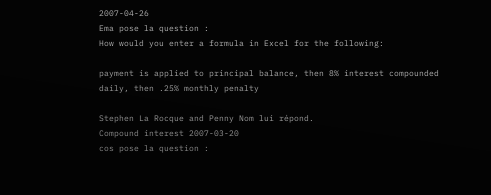2007-04-26
Ema pose la question :
How would you enter a formula in Excel for the following:

payment is applied to principal balance, then 8% interest compounded daily, then .25% monthly penalty

Stephen La Rocque and Penny Nom lui répond.
Compound interest 2007-03-20
cos pose la question :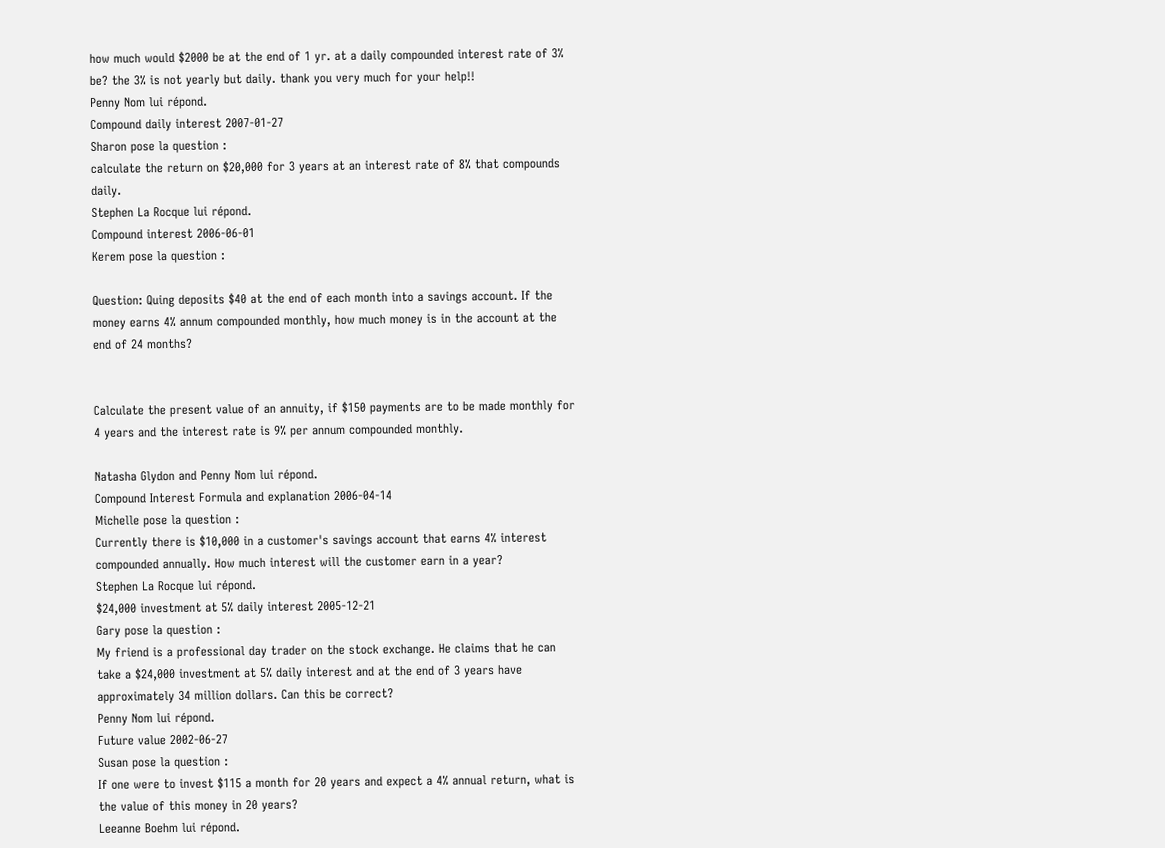how much would $2000 be at the end of 1 yr. at a daily compounded interest rate of 3% be? the 3% is not yearly but daily. thank you very much for your help!!
Penny Nom lui répond.
Compound daily interest 2007-01-27
Sharon pose la question :
calculate the return on $20,000 for 3 years at an interest rate of 8% that compounds daily.
Stephen La Rocque lui répond.
Compound interest 2006-06-01
Kerem pose la question :

Question: Quing deposits $40 at the end of each month into a savings account. If the money earns 4% annum compounded monthly, how much money is in the account at the end of 24 months?


Calculate the present value of an annuity, if $150 payments are to be made monthly for 4 years and the interest rate is 9% per annum compounded monthly.

Natasha Glydon and Penny Nom lui répond.
Compound Interest Formula and explanation 2006-04-14
Michelle pose la question :
Currently there is $10,000 in a customer's savings account that earns 4% interest compounded annually. How much interest will the customer earn in a year?
Stephen La Rocque lui répond.
$24,000 investment at 5% daily interest 2005-12-21
Gary pose la question :
My friend is a professional day trader on the stock exchange. He claims that he can take a $24,000 investment at 5% daily interest and at the end of 3 years have approximately 34 million dollars. Can this be correct?
Penny Nom lui répond.
Future value 2002-06-27
Susan pose la question :
If one were to invest $115 a month for 20 years and expect a 4% annual return, what is the value of this money in 20 years?
Leeanne Boehm lui répond.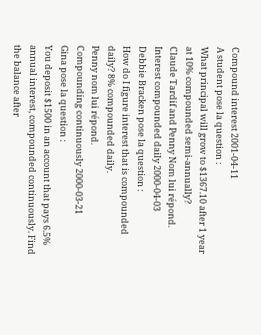Compound interest 2001-04-11
A student pose la question :
What principal will grow to $1367.10 after 1 year at 10% compounded semi-annually?
Claude Tardif and Penny Nom lui répond.
Interest compounded daily 2000-04-03
Debbie Bracken pose la question :
How do I figure interest that is compounded daily? 8% compounded daily.
Penny nom lui répond.
Compounding continuously 2000-03-21
Gina pose la question :
You deposit $1500 in an account that pays 6.5% annual interest, compounded continuously. Find the balance after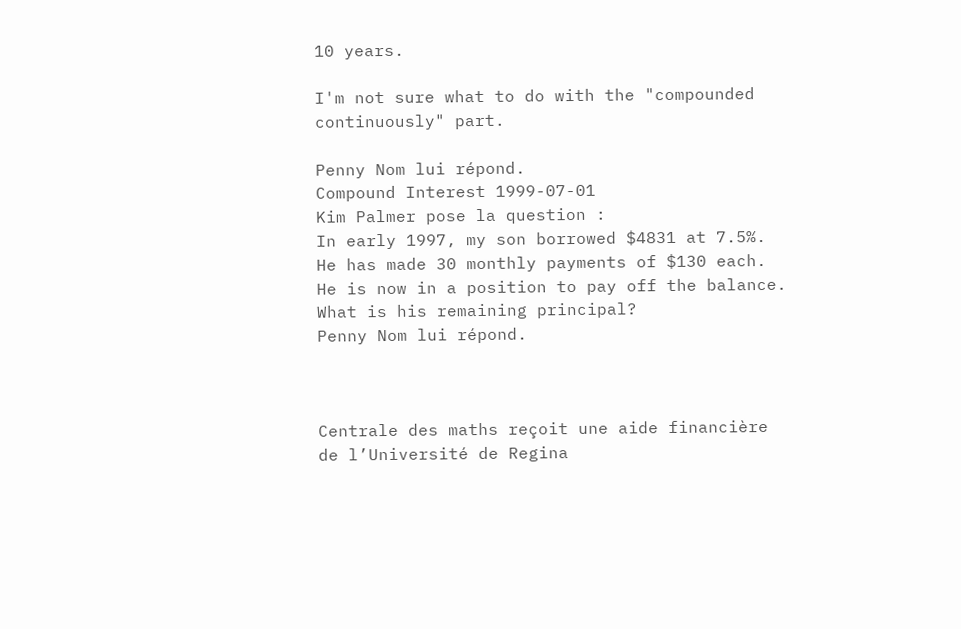10 years.

I'm not sure what to do with the "compounded continuously" part.

Penny Nom lui répond.
Compound Interest 1999-07-01
Kim Palmer pose la question :
In early 1997, my son borrowed $4831 at 7.5%. He has made 30 monthly payments of $130 each. He is now in a position to pay off the balance. What is his remaining principal?
Penny Nom lui répond.



Centrale des maths reçoit une aide financière de l’Université de Regina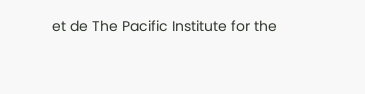et de The Pacific Institute for the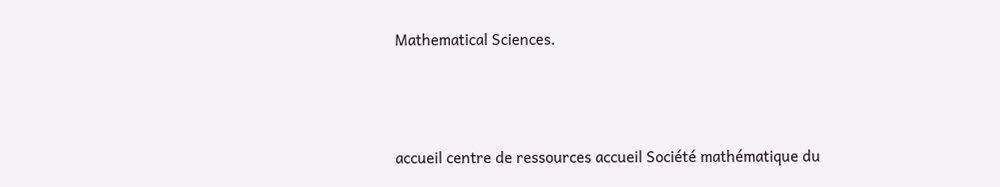Mathematical Sciences.



accueil centre de ressources accueil Société mathématique du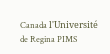Canada l'Université de Regina PIMS